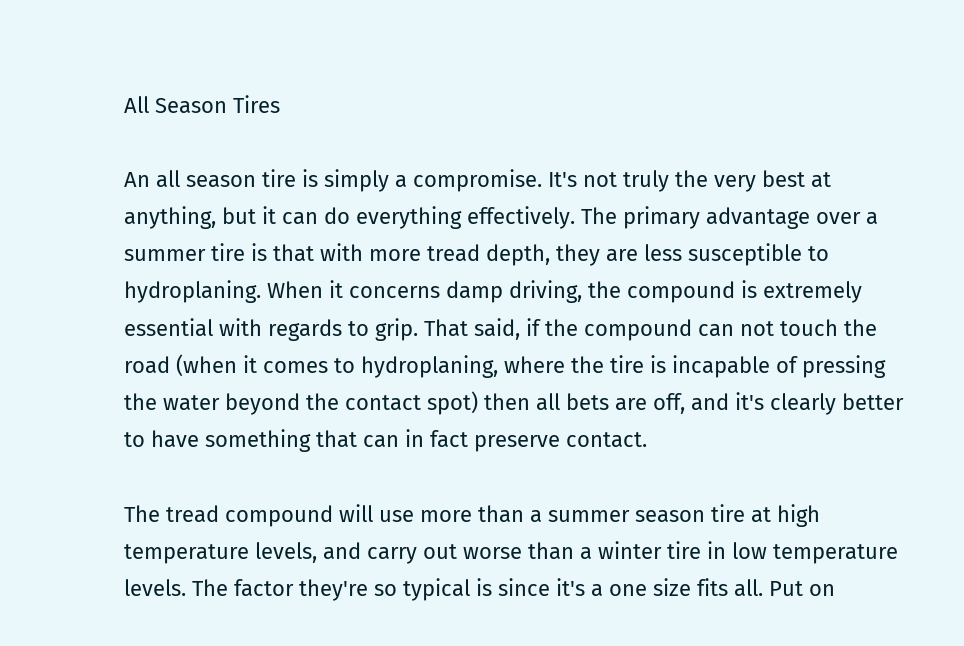All Season Tires

An all season tire is simply a compromise. It's not truly the very best at anything, but it can do everything effectively. The primary advantage over a summer tire is that with more tread depth, they are less susceptible to hydroplaning. When it concerns damp driving, the compound is extremely essential with regards to grip. That said, if the compound can not touch the road (when it comes to hydroplaning, where the tire is incapable of pressing the water beyond the contact spot) then all bets are off, and it's clearly better to have something that can in fact preserve contact.

The tread compound will use more than a summer season tire at high temperature levels, and carry out worse than a winter tire in low temperature levels. The factor they're so typical is since it's a one size fits all. Put on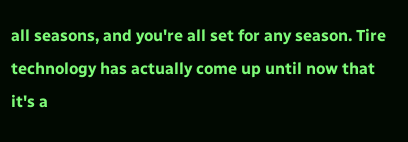all seasons, and you're all set for any season. Tire technology has actually come up until now that it's a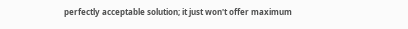perfectly acceptable solution; it just won't offer maximum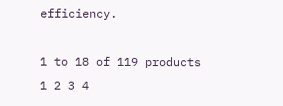efficiency.

1 to 18 of 119 products
1 2 3 4